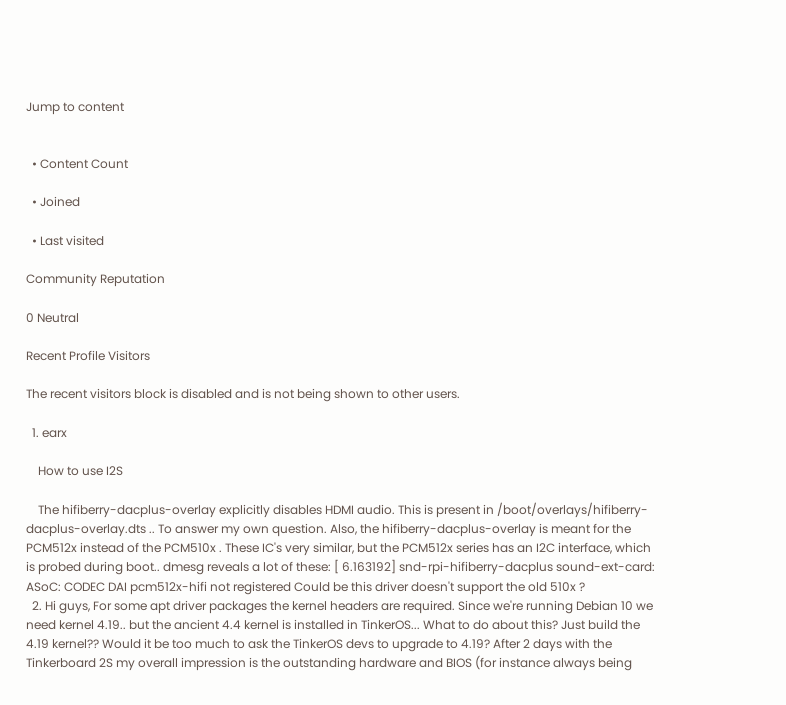Jump to content


  • Content Count

  • Joined

  • Last visited

Community Reputation

0 Neutral

Recent Profile Visitors

The recent visitors block is disabled and is not being shown to other users.

  1. earx

    How to use I2S

    The hifiberry-dacplus-overlay explicitly disables HDMI audio. This is present in /boot/overlays/hifiberry-dacplus-overlay.dts .. To answer my own question. Also, the hifiberry-dacplus-overlay is meant for the PCM512x instead of the PCM510x . These IC's very similar, but the PCM512x series has an I2C interface, which is probed during boot.. dmesg reveals a lot of these: [ 6.163192] snd-rpi-hifiberry-dacplus sound-ext-card: ASoC: CODEC DAI pcm512x-hifi not registered Could be this driver doesn't support the old 510x ?
  2. Hi guys, For some apt driver packages the kernel headers are required. Since we're running Debian 10 we need kernel 4.19.. but the ancient 4.4 kernel is installed in TinkerOS... What to do about this? Just build the 4.19 kernel?? Would it be too much to ask the TinkerOS devs to upgrade to 4.19? After 2 days with the Tinkerboard 2S my overall impression is the outstanding hardware and BIOS (for instance always being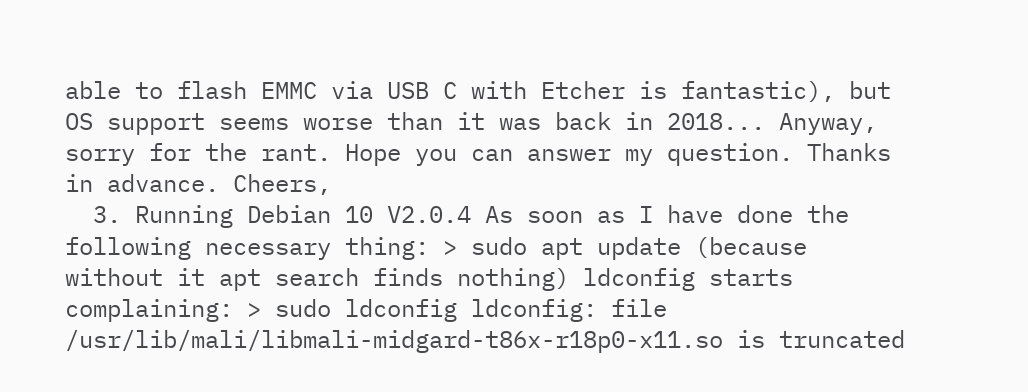able to flash EMMC via USB C with Etcher is fantastic), but OS support seems worse than it was back in 2018... Anyway, sorry for the rant. Hope you can answer my question. Thanks in advance. Cheers,
  3. Running Debian 10 V2.0.4 As soon as I have done the following necessary thing: > sudo apt update (because without it apt search finds nothing) ldconfig starts complaining: > sudo ldconfig ldconfig: file /usr/lib/mali/libmali-midgard-t86x-r18p0-x11.so is truncated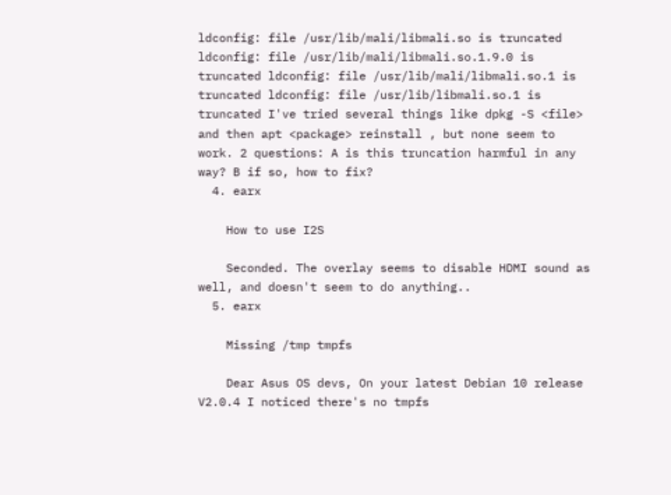ldconfig: file /usr/lib/mali/libmali.so is truncated ldconfig: file /usr/lib/mali/libmali.so.1.9.0 is truncated ldconfig: file /usr/lib/mali/libmali.so.1 is truncated ldconfig: file /usr/lib/libmali.so.1 is truncated I've tried several things like dpkg -S <file> and then apt <package> reinstall , but none seem to work. 2 questions: A is this truncation harmful in any way? B if so, how to fix?
  4. earx

    How to use I2S

    Seconded. The overlay seems to disable HDMI sound as well, and doesn't seem to do anything..
  5. earx

    Missing /tmp tmpfs

    Dear Asus OS devs, On your latest Debian 10 release V2.0.4 I noticed there's no tmpfs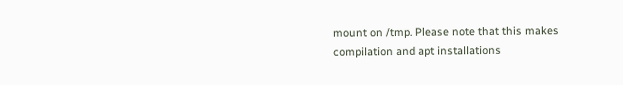mount on /tmp. Please note that this makes compilation and apt installations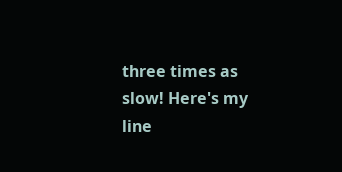three times as slow! Here's my line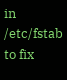in /etc/fstab to fix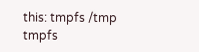this: tmpfs /tmp tmpfs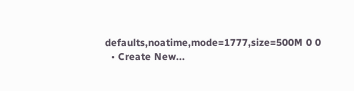defaults,noatime,mode=1777,size=500M 0 0
  • Create New...